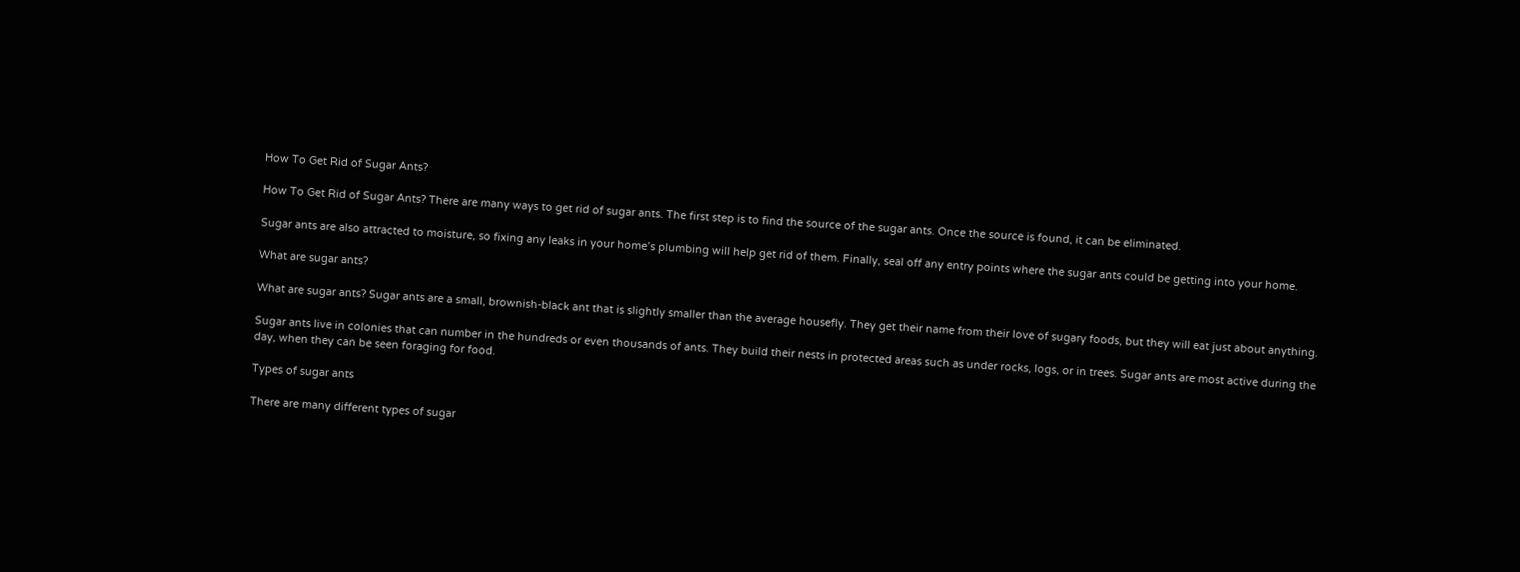How To Get Rid of Sugar Ants?

How To Get Rid of Sugar Ants? There are many ways to get rid of sugar ants. The first step is to find the source of the sugar ants. Once the source is found, it can be eliminated.

Sugar ants are also attracted to moisture, so fixing any leaks in your home’s plumbing will help get rid of them. Finally, seal off any entry points where the sugar ants could be getting into your home.

What are sugar ants?

What are sugar ants? Sugar ants are a small, brownish-black ant that is slightly smaller than the average housefly. They get their name from their love of sugary foods, but they will eat just about anything.

Sugar ants live in colonies that can number in the hundreds or even thousands of ants. They build their nests in protected areas such as under rocks, logs, or in trees. Sugar ants are most active during the day, when they can be seen foraging for food.

Types of sugar ants

There are many different types of sugar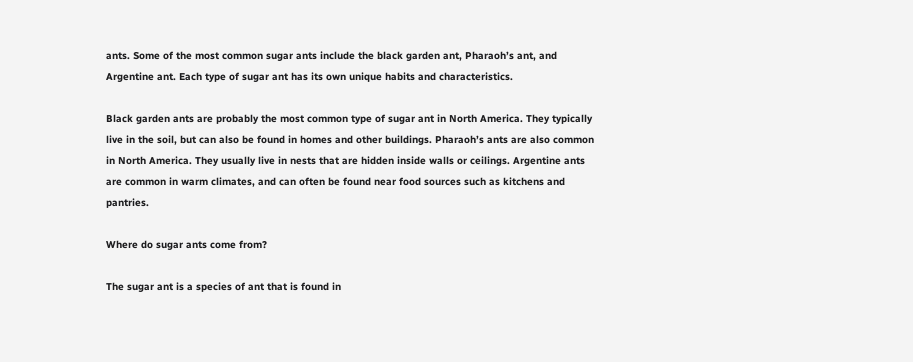ants. Some of the most common sugar ants include the black garden ant, Pharaoh’s ant, and Argentine ant. Each type of sugar ant has its own unique habits and characteristics.

Black garden ants are probably the most common type of sugar ant in North America. They typically live in the soil, but can also be found in homes and other buildings. Pharaoh’s ants are also common in North America. They usually live in nests that are hidden inside walls or ceilings. Argentine ants are common in warm climates, and can often be found near food sources such as kitchens and pantries.

Where do sugar ants come from?

The sugar ant is a species of ant that is found in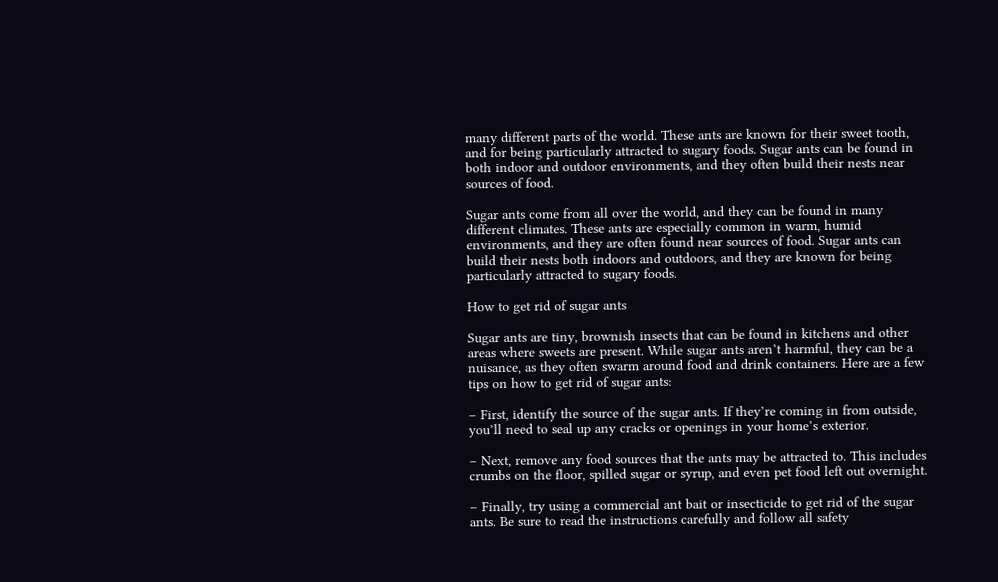many different parts of the world. These ants are known for their sweet tooth, and for being particularly attracted to sugary foods. Sugar ants can be found in both indoor and outdoor environments, and they often build their nests near sources of food.

Sugar ants come from all over the world, and they can be found in many different climates. These ants are especially common in warm, humid environments, and they are often found near sources of food. Sugar ants can build their nests both indoors and outdoors, and they are known for being particularly attracted to sugary foods.

How to get rid of sugar ants

Sugar ants are tiny, brownish insects that can be found in kitchens and other areas where sweets are present. While sugar ants aren’t harmful, they can be a nuisance, as they often swarm around food and drink containers. Here are a few tips on how to get rid of sugar ants:

– First, identify the source of the sugar ants. If they’re coming in from outside, you’ll need to seal up any cracks or openings in your home’s exterior.

– Next, remove any food sources that the ants may be attracted to. This includes crumbs on the floor, spilled sugar or syrup, and even pet food left out overnight.

– Finally, try using a commercial ant bait or insecticide to get rid of the sugar ants. Be sure to read the instructions carefully and follow all safety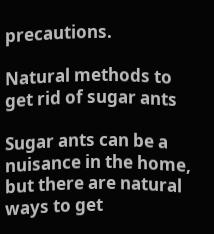precautions.

Natural methods to get rid of sugar ants

Sugar ants can be a nuisance in the home, but there are natural ways to get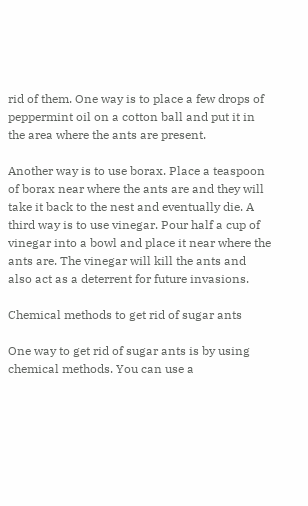rid of them. One way is to place a few drops of peppermint oil on a cotton ball and put it in the area where the ants are present.

Another way is to use borax. Place a teaspoon of borax near where the ants are and they will take it back to the nest and eventually die. A third way is to use vinegar. Pour half a cup of vinegar into a bowl and place it near where the ants are. The vinegar will kill the ants and also act as a deterrent for future invasions.

Chemical methods to get rid of sugar ants

One way to get rid of sugar ants is by using chemical methods. You can use a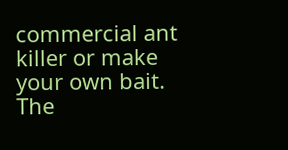commercial ant killer or make your own bait. The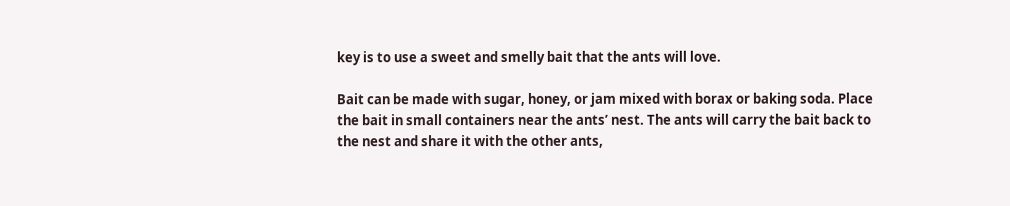key is to use a sweet and smelly bait that the ants will love.

Bait can be made with sugar, honey, or jam mixed with borax or baking soda. Place the bait in small containers near the ants’ nest. The ants will carry the bait back to the nest and share it with the other ants,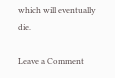which will eventually die.

Leave a Comment